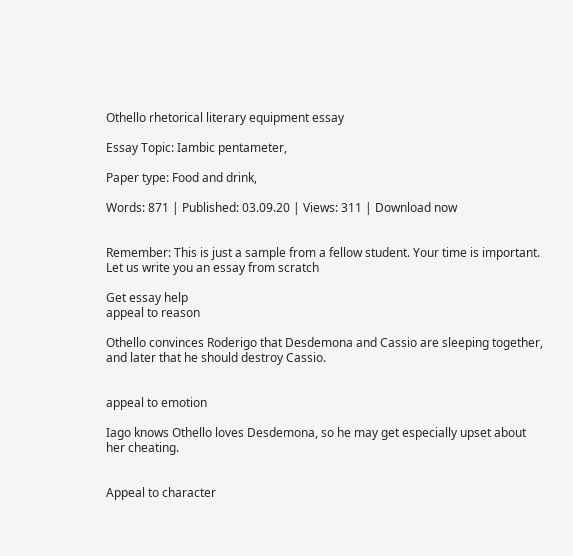Othello rhetorical literary equipment essay

Essay Topic: Iambic pentameter,

Paper type: Food and drink,

Words: 871 | Published: 03.09.20 | Views: 311 | Download now


Remember: This is just a sample from a fellow student. Your time is important. Let us write you an essay from scratch

Get essay help
appeal to reason

Othello convinces Roderigo that Desdemona and Cassio are sleeping together, and later that he should destroy Cassio.


appeal to emotion

Iago knows Othello loves Desdemona, so he may get especially upset about her cheating.


Appeal to character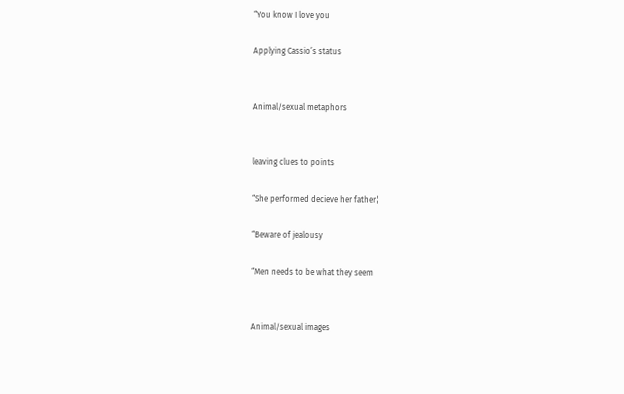“You know I love you

Applying Cassio’s status


Animal/sexual metaphors


leaving clues to points

“She performed decieve her father¦

“Beware of jealousy

“Men needs to be what they seem


Animal/sexual images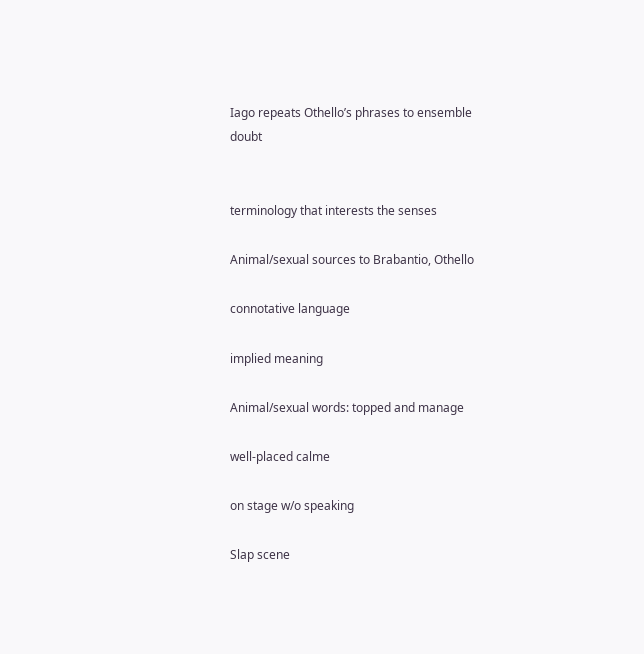Iago repeats Othello’s phrases to ensemble doubt


terminology that interests the senses

Animal/sexual sources to Brabantio, Othello

connotative language

implied meaning

Animal/sexual words: topped and manage

well-placed calme

on stage w/o speaking

Slap scene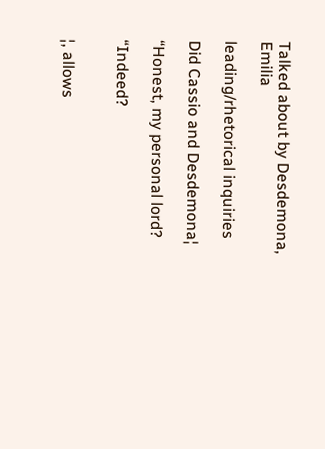Talked about by Desdemona, Emilia

leading/rhetorical inquiries

Did Cassio and Desdemona¦

“Honest, my personal lord?

“Indeed?


¦, allows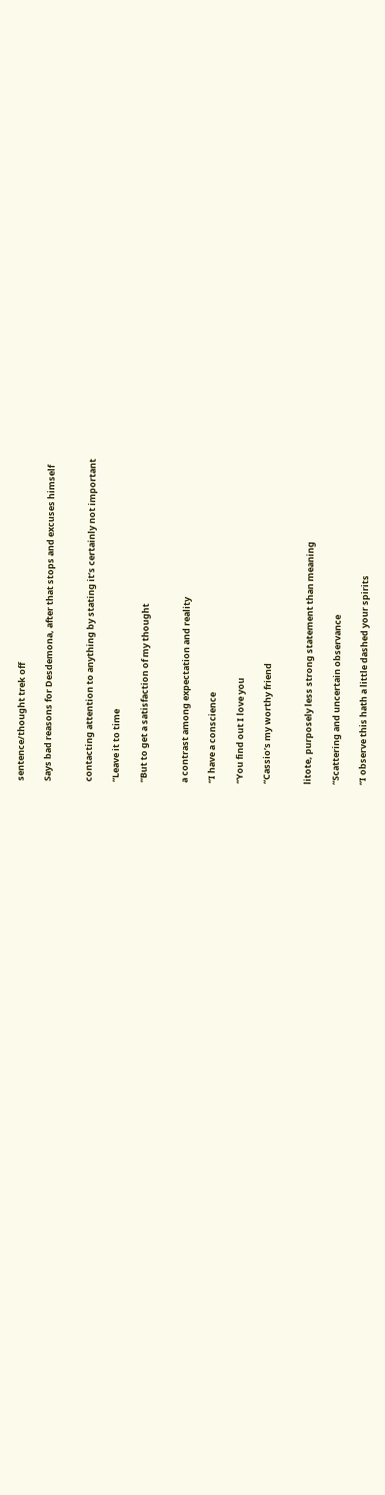sentence/thought trek off

Says bad reasons for Desdemona, after that stops and excuses himself


contacting attention to anything by stating it’s certainly not important

“Leave it to time

“But to get a satisfaction of my thought


a contrast among expectation and reality

“I have a conscience

“You find out I love you

“Cassio’s my worthy friend


litote, purposely less strong statement than meaning

“Scattering and uncertain observance

“I observe this hath a little dashed your spirits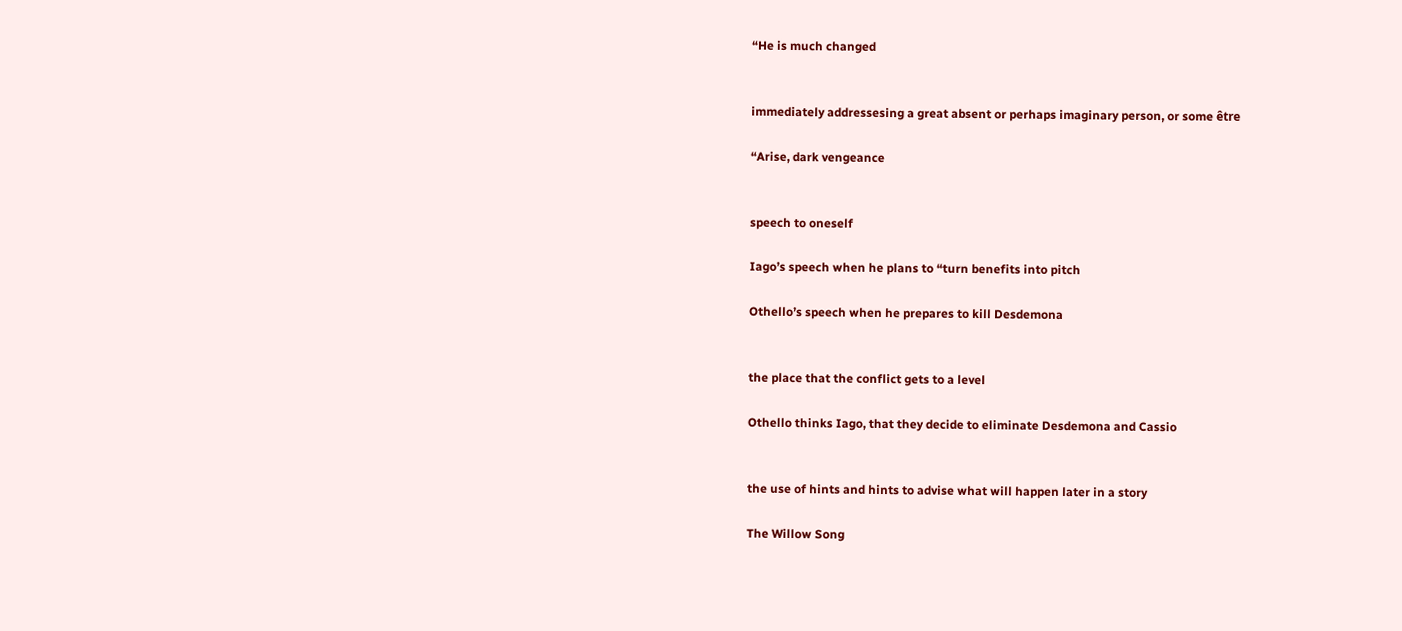“He is much changed


immediately addressesing a great absent or perhaps imaginary person, or some être

“Arise, dark vengeance


speech to oneself

Iago’s speech when he plans to “turn benefits into pitch

Othello’s speech when he prepares to kill Desdemona


the place that the conflict gets to a level

Othello thinks Iago, that they decide to eliminate Desdemona and Cassio


the use of hints and hints to advise what will happen later in a story

The Willow Song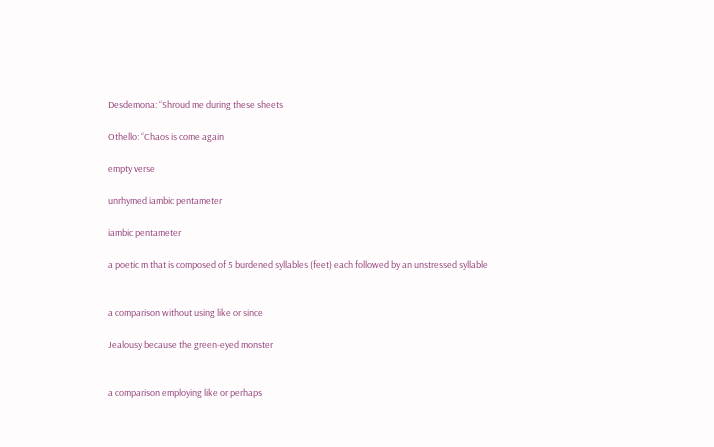Desdemona: “Shroud me during these sheets

Othello: “Chaos is come again

empty verse

unrhymed iambic pentameter

iambic pentameter

a poetic m that is composed of 5 burdened syllables (feet) each followed by an unstressed syllable


a comparison without using like or since

Jealousy because the green-eyed monster


a comparison employing like or perhaps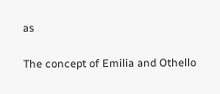as

The concept of Emilia and Othello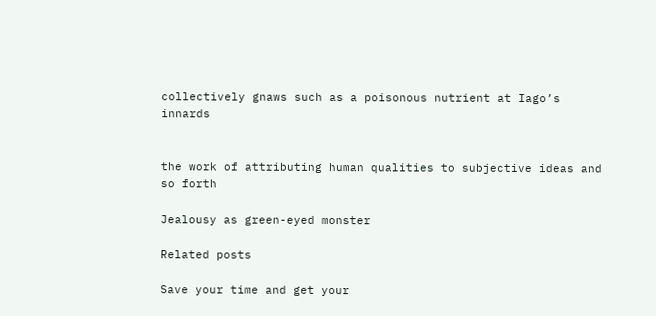collectively gnaws such as a poisonous nutrient at Iago’s innards


the work of attributing human qualities to subjective ideas and so forth

Jealousy as green-eyed monster

Related posts

Save your time and get your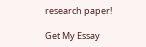research paper!

Get My Essay